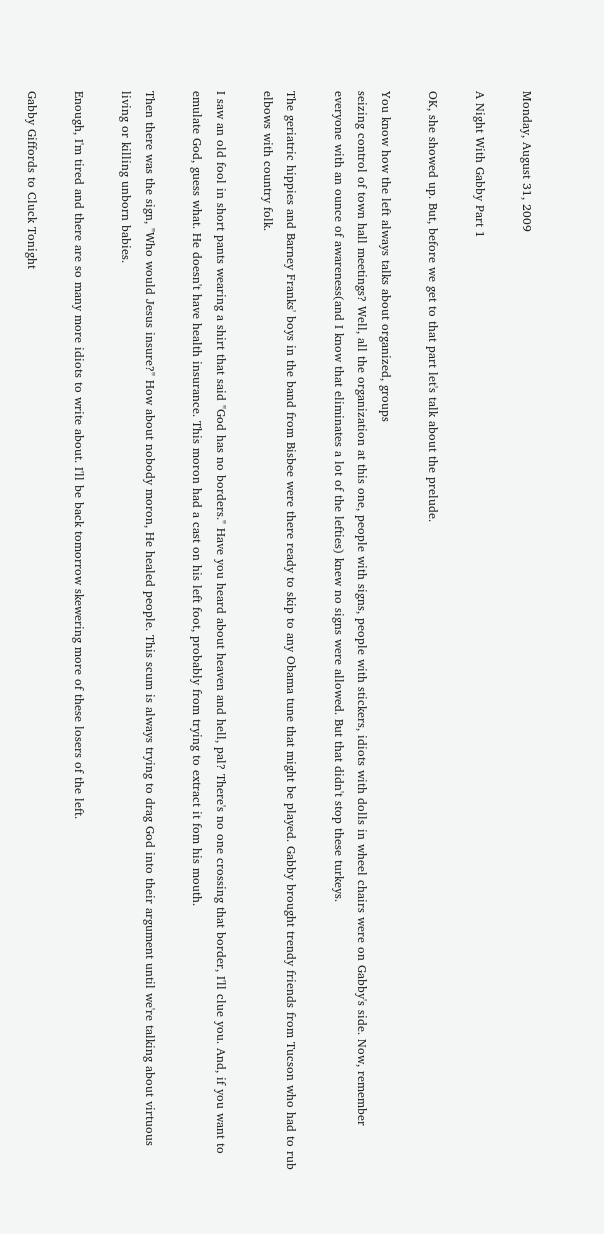Monday, August 31, 2009

A Night With Gabby Part 1

OK, she showed up. But, before we get to that part let's talk about the prelude.

You know how the left always talks about organized, groups
seizing control of town hall meetings? Well, all the organization at this one, people with signs, people with stickers, idiots with dolls in wheel chairs were on Gabby's side. Now, remember everyone with an ounce of awareness(and I know that eliminates a lot of the lefties) knew no signs were allowed. But that didn't stop these turkeys.

The geriatric hippies and Barney Franks' boys in the band from Bisbee were there ready to skip to any Obama tune that might be played. Gabby brought trendy friends from Tucson who had to rub elbows with country folk.

I saw an old fool in short pants wearing a shirt that said "God has no borders." Have you heard about heaven and hell, pal? There's no one crossing that border, I'll clue you. And, if you want to emulate God, guess what. He doesn't have health insurance. This moron had a cast on his left foot, probably from trying to extract it fom his mouth.

Then there was the sign, "Who would Jesus insure?" How about nobody moron, He healed people. This scum is always trying to drag God into their argument until we're talking about virtuous living or killing unborn babies.

Enough, I'm tired and there are so many more idiots to write about. I'll be back tomorrow skewering more of these losers of the left.

Gabby Giffords to Cluck Tonight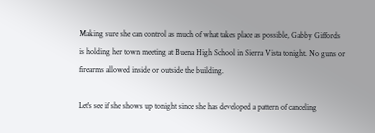Making sure she can control as much of what takes place as possible, Gabby Giffords is holding her town meeting at Buena High School in Sierra Vista tonight. No guns or firearms allowed inside or outside the building.

Let's see if she shows up tonight since she has developed a pattern of canceling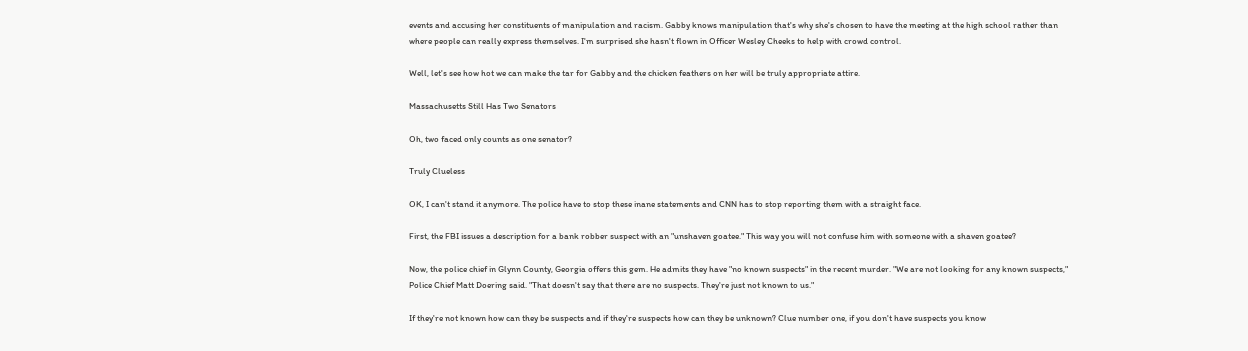events and accusing her constituents of manipulation and racism. Gabby knows manipulation that's why she's chosen to have the meeting at the high school rather than where people can really express themselves. I'm surprised she hasn't flown in Officer Wesley Cheeks to help with crowd control.

Well, let's see how hot we can make the tar for Gabby and the chicken feathers on her will be truly appropriate attire.

Massachusetts Still Has Two Senators

Oh, two faced only counts as one senator?

Truly Clueless

OK, I can't stand it anymore. The police have to stop these inane statements and CNN has to stop reporting them with a straight face.

First, the FBI issues a description for a bank robber suspect with an "unshaven goatee." This way you will not confuse him with someone with a shaven goatee?

Now, the police chief in Glynn County, Georgia offers this gem. He admits they have "no known suspects" in the recent murder. "We are not looking for any known suspects," Police Chief Matt Doering said. "That doesn't say that there are no suspects. They're just not known to us."

If they're not known how can they be suspects and if they're suspects how can they be unknown? Clue number one, if you don't have suspects you know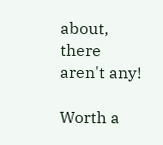about, there aren't any!

Worth a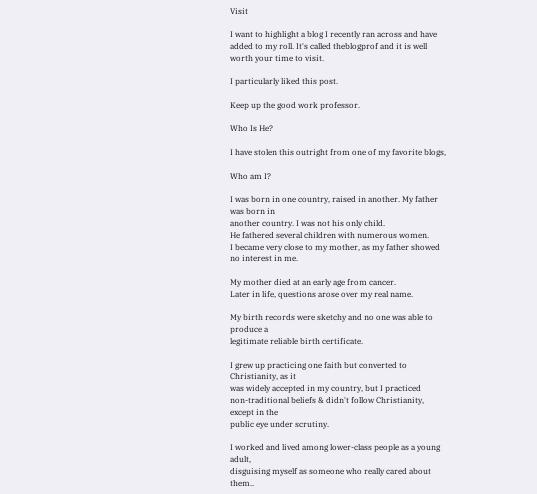Visit

I want to highlight a blog I recently ran across and have added to my roll. It's called theblogprof and it is well worth your time to visit.

I particularly liked this post.

Keep up the good work professor.

Who Is He?

I have stolen this outright from one of my favorite blogs,

Who am I?

I was born in one country, raised in another. My father was born in
another country. I was not his only child.
He fathered several children with numerous women.
I became very close to my mother, as my father showed no interest in me.

My mother died at an early age from cancer.
Later in life, questions arose over my real name.

My birth records were sketchy and no one was able to produce a
legitimate reliable birth certificate.

I grew up practicing one faith but converted to Christianity, as it
was widely accepted in my country, but I practiced
non-traditional beliefs & didn't follow Christianity, except in the
public eye under scrutiny.

I worked and lived among lower-class people as a young adult,
disguising myself as someone who really cared about them..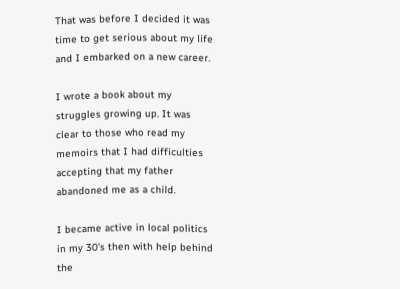That was before I decided it was time to get serious about my life and I embarked on a new career.

I wrote a book about my struggles growing up. It was clear to those who read my memoirs that I had difficulties
accepting that my father abandoned me as a child.

I became active in local politics in my 30's then with help behind the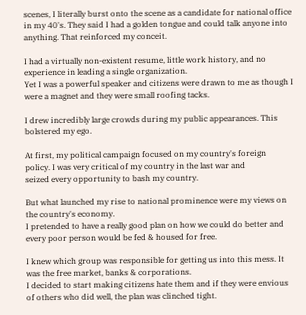scenes, I literally burst onto the scene as a candidate for national office in my 40's. They said I had a golden tongue and could talk anyone into anything. That reinforced my conceit.

I had a virtually non-existent resume, little work history, and no
experience in leading a single organization.
Yet I was a powerful speaker and citizens were drawn to me as though I were a magnet and they were small roofing tacks.

I drew incredibly large crowds during my public appearances. This
bolstered my ego.

At first, my political campaign focused on my country's foreign
policy. I was very critical of my country in the last war and
seized every opportunity to bash my country.

But what launched my rise to national prominence were my views on the country's economy.
I pretended to have a really good plan on how we could do better and every poor person would be fed & housed for free.

I knew which group was responsible for getting us into this mess. It was the free market, banks & corporations.
I decided to start making citizens hate them and if they were envious of others who did well, the plan was clinched tight.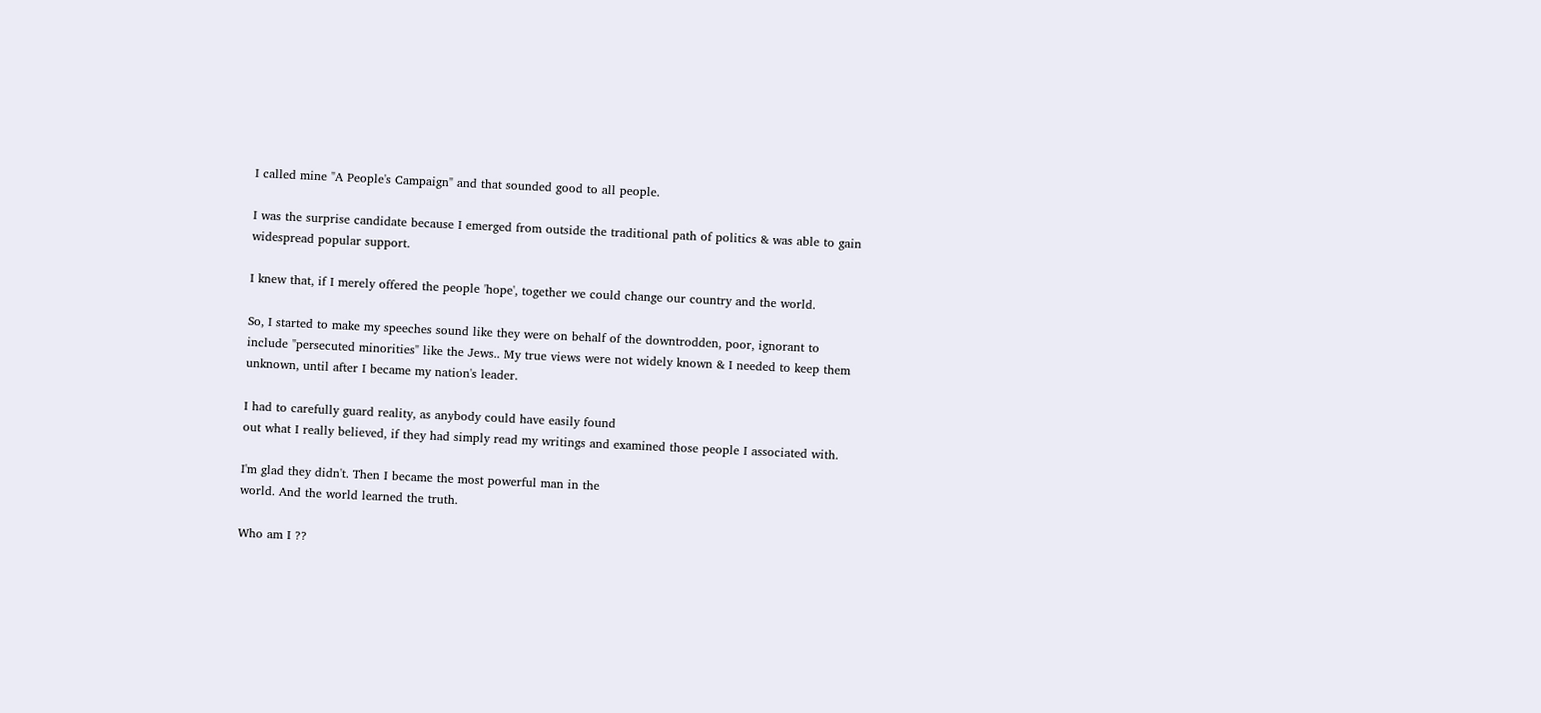I called mine "A People's Campaign" and that sounded good to all people.

I was the surprise candidate because I emerged from outside the traditional path of politics & was able to gain widespread popular support.

I knew that, if I merely offered the people 'hope', together we could change our country and the world.

So, I started to make my speeches sound like they were on behalf of the downtrodden, poor, ignorant to
include "persecuted minorities" like the Jews.. My true views were not widely known & I needed to keep them
unknown, until after I became my nation's leader.

I had to carefully guard reality, as anybody could have easily found
out what I really believed, if they had simply read my writings and examined those people I associated with.

I'm glad they didn't. Then I became the most powerful man in the
world. And the world learned the truth.

Who am I ??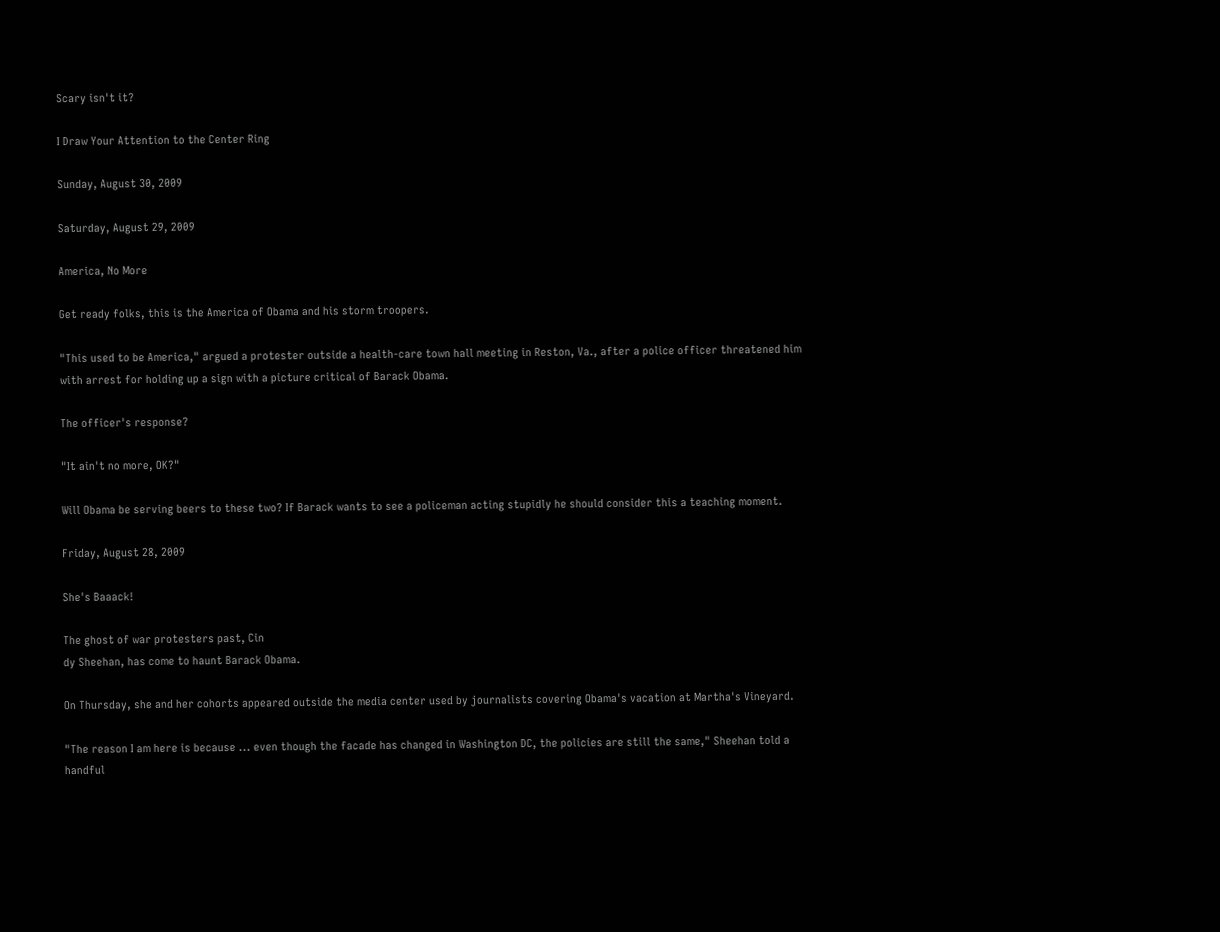Scary isn't it?

I Draw Your Attention to the Center Ring

Sunday, August 30, 2009

Saturday, August 29, 2009

America, No More

Get ready folks, this is the America of Obama and his storm troopers.

"This used to be America," argued a protester outside a health-care town hall meeting in Reston, Va., after a police officer threatened him with arrest for holding up a sign with a picture critical of Barack Obama.

The officer's response?

"It ain't no more, OK?"

Will Obama be serving beers to these two? If Barack wants to see a policeman acting stupidly he should consider this a teaching moment.

Friday, August 28, 2009

She's Baaack!

The ghost of war protesters past, Cin
dy Sheehan, has come to haunt Barack Obama.

On Thursday, she and her cohorts appeared outside the media center used by journalists covering Obama's vacation at Martha's Vineyard.

"The reason I am here is because ... even though the facade has changed in Washington DC, the policies are still the same," Sheehan told a handful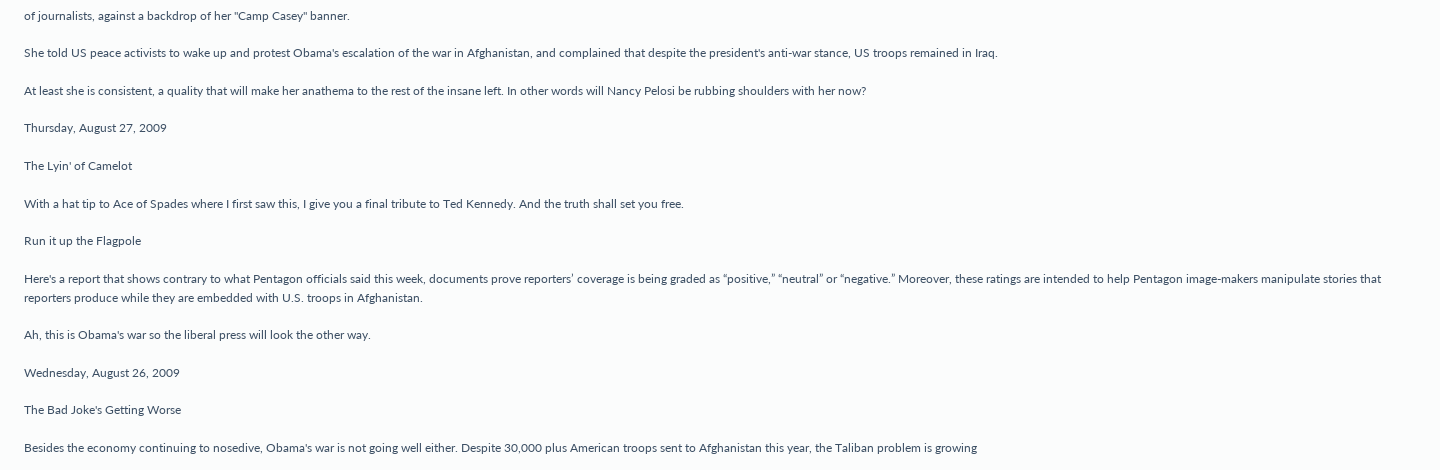of journalists, against a backdrop of her "Camp Casey" banner.

She told US peace activists to wake up and protest Obama's escalation of the war in Afghanistan, and complained that despite the president's anti-war stance, US troops remained in Iraq.

At least she is consistent, a quality that will make her anathema to the rest of the insane left. In other words will Nancy Pelosi be rubbing shoulders with her now?

Thursday, August 27, 2009

The Lyin' of Camelot

With a hat tip to Ace of Spades where I first saw this, I give you a final tribute to Ted Kennedy. And the truth shall set you free.

Run it up the Flagpole

Here's a report that shows contrary to what Pentagon officials said this week, documents prove reporters’ coverage is being graded as “positive,” “neutral” or “negative.” Moreover, these ratings are intended to help Pentagon image-makers manipulate stories that reporters produce while they are embedded with U.S. troops in Afghanistan.

Ah, this is Obama's war so the liberal press will look the other way.

Wednesday, August 26, 2009

The Bad Joke's Getting Worse

Besides the economy continuing to nosedive, Obama's war is not going well either. Despite 30,000 plus American troops sent to Afghanistan this year, the Taliban problem is growing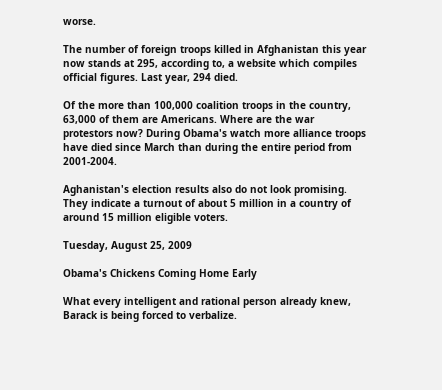worse.

The number of foreign troops killed in Afghanistan this year now stands at 295, according to, a website which compiles official figures. Last year, 294 died.

Of the more than 100,000 coalition troops in the country, 63,000 of them are Americans. Where are the war protestors now? During Obama's watch more alliance troops have died since March than during the entire period from 2001-2004.

Aghanistan's election results also do not look promising. They indicate a turnout of about 5 million in a country of around 15 million eligible voters.

Tuesday, August 25, 2009

Obama's Chickens Coming Home Early

What every intelligent and rational person already knew, Barack is being forced to verbalize.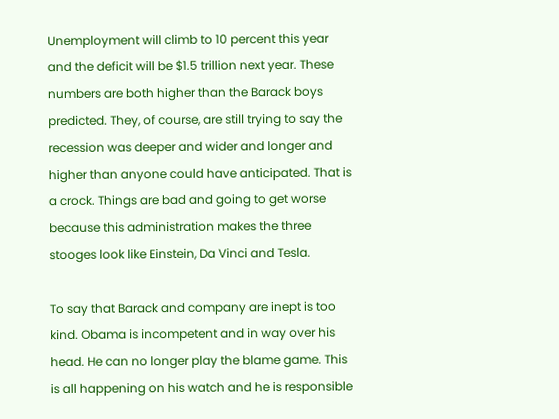Unemployment will climb to 10 percent this year and the deficit will be $1.5 trillion next year. These numbers are both higher than the Barack boys predicted. They, of course, are still trying to say the recession was deeper and wider and longer and higher than anyone could have anticipated. That is a crock. Things are bad and going to get worse because this administration makes the three stooges look like Einstein, Da Vinci and Tesla.

To say that Barack and company are inept is too kind. Obama is incompetent and in way over his head. He can no longer play the blame game. This is all happening on his watch and he is responsible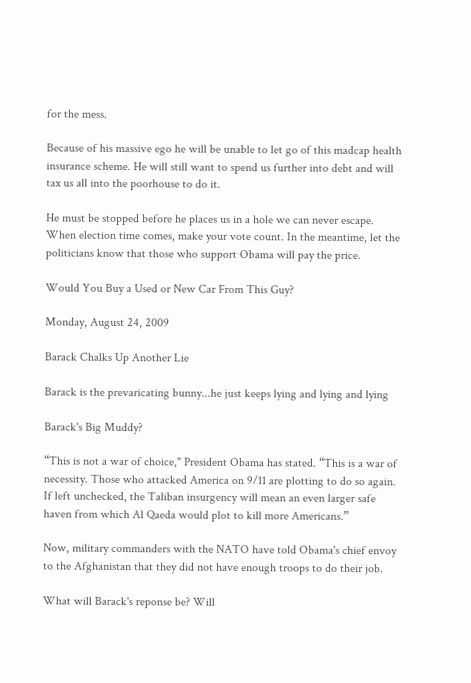for the mess.

Because of his massive ego he will be unable to let go of this madcap health insurance scheme. He will still want to spend us further into debt and will tax us all into the poorhouse to do it.

He must be stopped before he places us in a hole we can never escape. When election time comes, make your vote count. In the meantime, let the politicians know that those who support Obama will pay the price.

Would You Buy a Used or New Car From This Guy?

Monday, August 24, 2009

Barack Chalks Up Another Lie

Barack is the prevaricating bunny...he just keeps lying and lying and lying

Barack's Big Muddy?

“This is not a war of choice," President Obama has stated. “This is a war of necessity. Those who attacked America on 9/11 are plotting to do so again. If left unchecked, the Taliban insurgency will mean an even larger safe haven from which Al Qaeda would plot to kill more Americans.”

Now, military commanders with the NATO have told Obama's chief envoy to the Afghanistan that they did not have enough troops to do their job.

What will Barack's reponse be? Will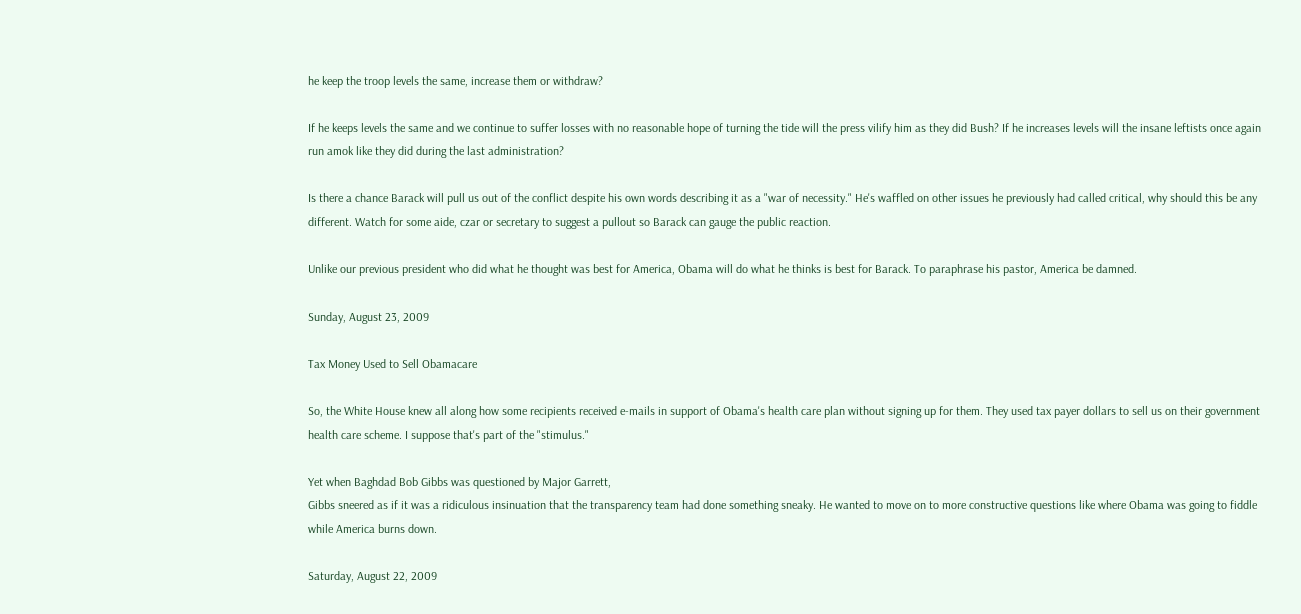he keep the troop levels the same, increase them or withdraw?

If he keeps levels the same and we continue to suffer losses with no reasonable hope of turning the tide will the press vilify him as they did Bush? If he increases levels will the insane leftists once again run amok like they did during the last administration?

Is there a chance Barack will pull us out of the conflict despite his own words describing it as a "war of necessity." He's waffled on other issues he previously had called critical, why should this be any different. Watch for some aide, czar or secretary to suggest a pullout so Barack can gauge the public reaction.

Unlike our previous president who did what he thought was best for America, Obama will do what he thinks is best for Barack. To paraphrase his pastor, America be damned.

Sunday, August 23, 2009

Tax Money Used to Sell Obamacare

So, the White House knew all along how some recipients received e-mails in support of Obama's health care plan without signing up for them. They used tax payer dollars to sell us on their government health care scheme. I suppose that's part of the "stimulus."

Yet when Baghdad Bob Gibbs was questioned by Major Garrett,
Gibbs sneered as if it was a ridiculous insinuation that the transparency team had done something sneaky. He wanted to move on to more constructive questions like where Obama was going to fiddle while America burns down.

Saturday, August 22, 2009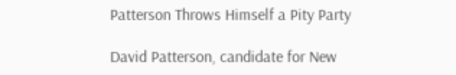Patterson Throws Himself a Pity Party

David Patterson, candidate for New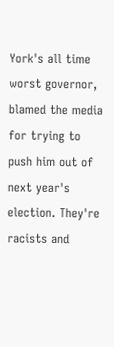York's all time worst governor, blamed the media for trying to push him out of next year's election. They're racists and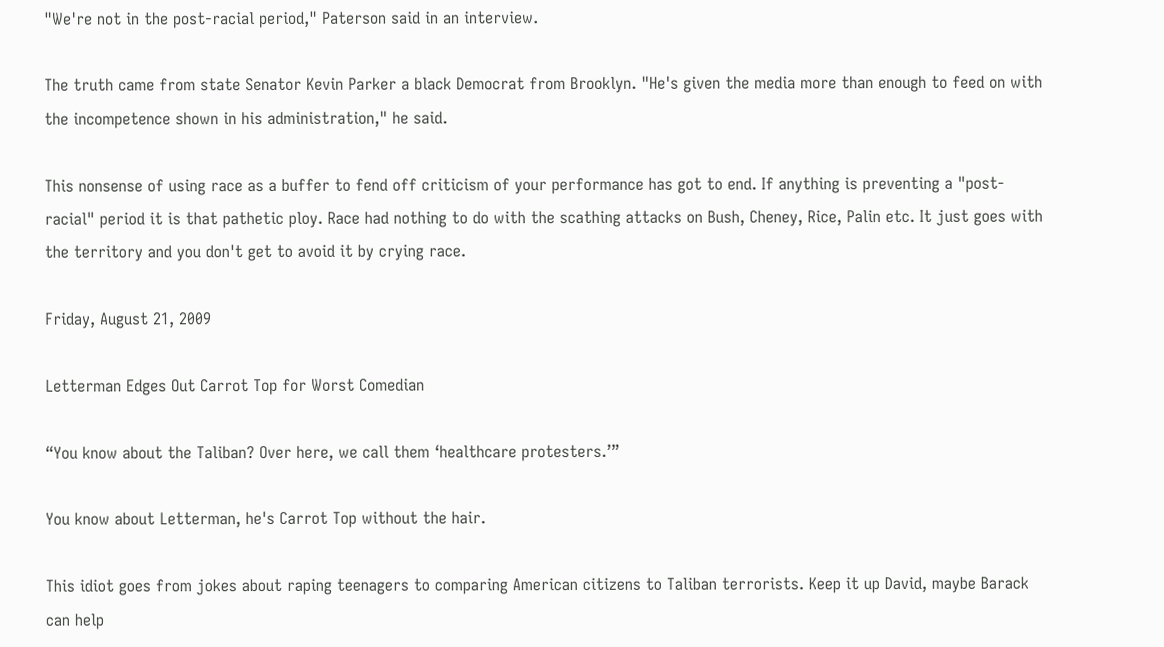"We're not in the post-racial period," Paterson said in an interview.

The truth came from state Senator Kevin Parker a black Democrat from Brooklyn. "He's given the media more than enough to feed on with the incompetence shown in his administration," he said.

This nonsense of using race as a buffer to fend off criticism of your performance has got to end. If anything is preventing a "post-racial" period it is that pathetic ploy. Race had nothing to do with the scathing attacks on Bush, Cheney, Rice, Palin etc. It just goes with the territory and you don't get to avoid it by crying race.

Friday, August 21, 2009

Letterman Edges Out Carrot Top for Worst Comedian

“You know about the Taliban? Over here, we call them ‘healthcare protesters.’”

You know about Letterman, he's Carrot Top without the hair.

This idiot goes from jokes about raping teenagers to comparing American citizens to Taliban terrorists. Keep it up David, maybe Barack can help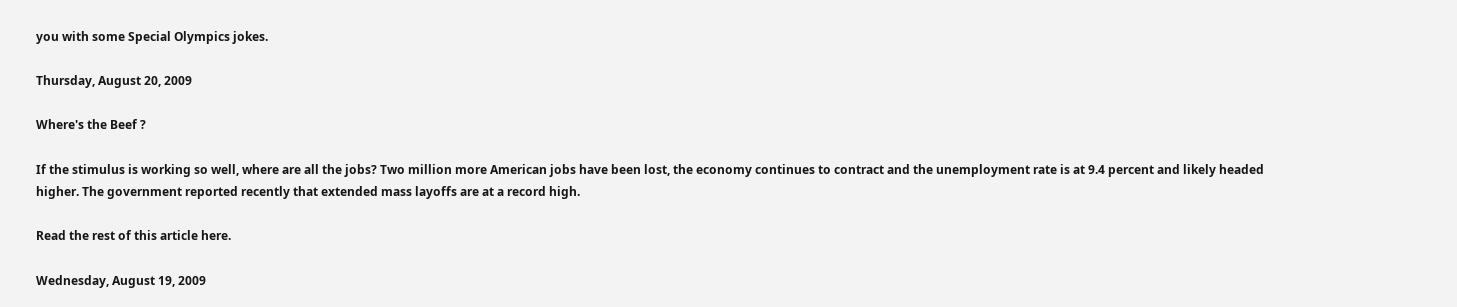you with some Special Olympics jokes.

Thursday, August 20, 2009

Where's the Beef ?

If the stimulus is working so well, where are all the jobs? Two million more American jobs have been lost, the economy continues to contract and the unemployment rate is at 9.4 percent and likely headed higher. The government reported recently that extended mass layoffs are at a record high.

Read the rest of this article here.

Wednesday, August 19, 2009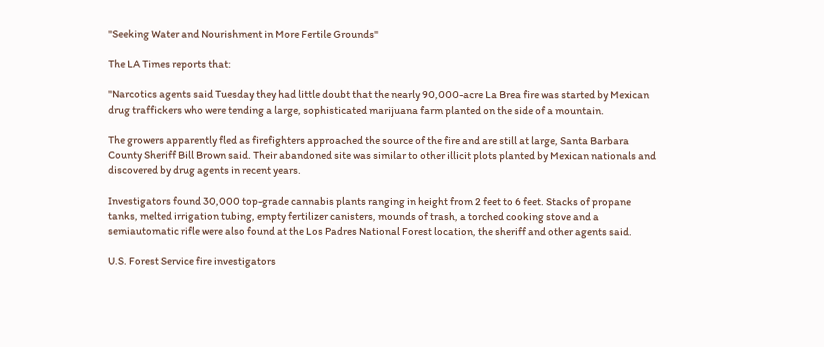"Seeking Water and Nourishment in More Fertile Grounds"

The LA Times reports that:

"Narcotics agents said Tuesday they had little doubt that the nearly 90,000-acre La Brea fire was started by Mexican drug traffickers who were tending a large, sophisticated marijuana farm planted on the side of a mountain.

The growers apparently fled as firefighters approached the source of the fire and are still at large, Santa Barbara County Sheriff Bill Brown said. Their abandoned site was similar to other illicit plots planted by Mexican nationals and discovered by drug agents in recent years.

Investigators found 30,000 top-grade cannabis plants ranging in height from 2 feet to 6 feet. Stacks of propane tanks, melted irrigation tubing, empty fertilizer canisters, mounds of trash, a torched cooking stove and a semiautomatic rifle were also found at the Los Padres National Forest location, the sheriff and other agents said.

U.S. Forest Service fire investigators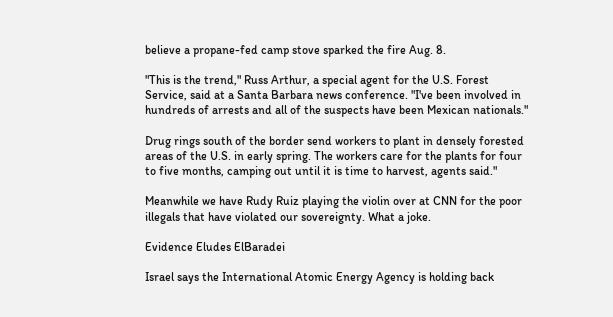believe a propane-fed camp stove sparked the fire Aug. 8.

"This is the trend," Russ Arthur, a special agent for the U.S. Forest Service, said at a Santa Barbara news conference. "I've been involved in hundreds of arrests and all of the suspects have been Mexican nationals."

Drug rings south of the border send workers to plant in densely forested areas of the U.S. in early spring. The workers care for the plants for four to five months, camping out until it is time to harvest, agents said."

Meanwhile we have Rudy Ruiz playing the violin over at CNN for the poor illegals that have violated our sovereignty. What a joke.

Evidence Eludes ElBaradei

Israel says the International Atomic Energy Agency is holding back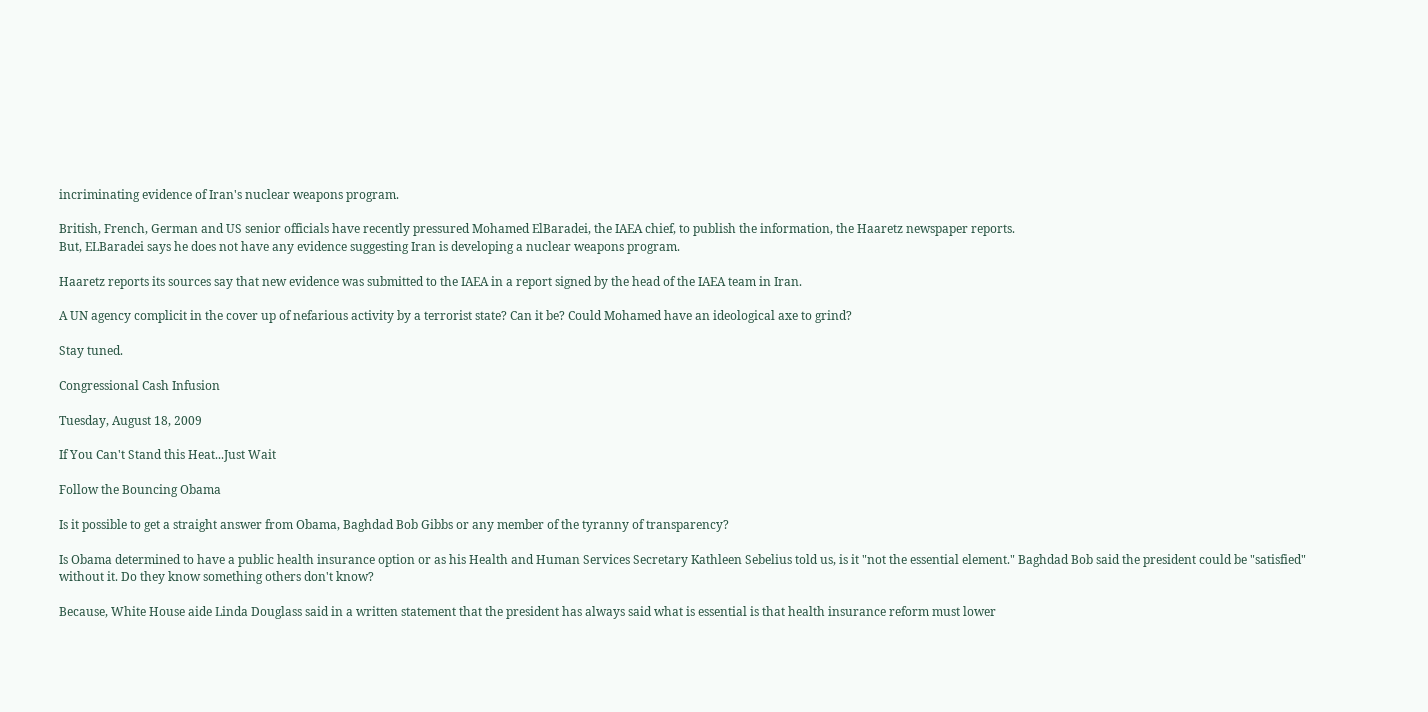incriminating evidence of Iran's nuclear weapons program.

British, French, German and US senior officials have recently pressured Mohamed ElBaradei, the IAEA chief, to publish the information, the Haaretz newspaper reports.
But, ELBaradei says he does not have any evidence suggesting Iran is developing a nuclear weapons program.

Haaretz reports its sources say that new evidence was submitted to the IAEA in a report signed by the head of the IAEA team in Iran.

A UN agency complicit in the cover up of nefarious activity by a terrorist state? Can it be? Could Mohamed have an ideological axe to grind?

Stay tuned.

Congressional Cash Infusion

Tuesday, August 18, 2009

If You Can't Stand this Heat...Just Wait

Follow the Bouncing Obama

Is it possible to get a straight answer from Obama, Baghdad Bob Gibbs or any member of the tyranny of transparency?

Is Obama determined to have a public health insurance option or as his Health and Human Services Secretary Kathleen Sebelius told us, is it "not the essential element." Baghdad Bob said the president could be "satisfied" without it. Do they know something others don't know?

Because, White House aide Linda Douglass said in a written statement that the president has always said what is essential is that health insurance reform must lower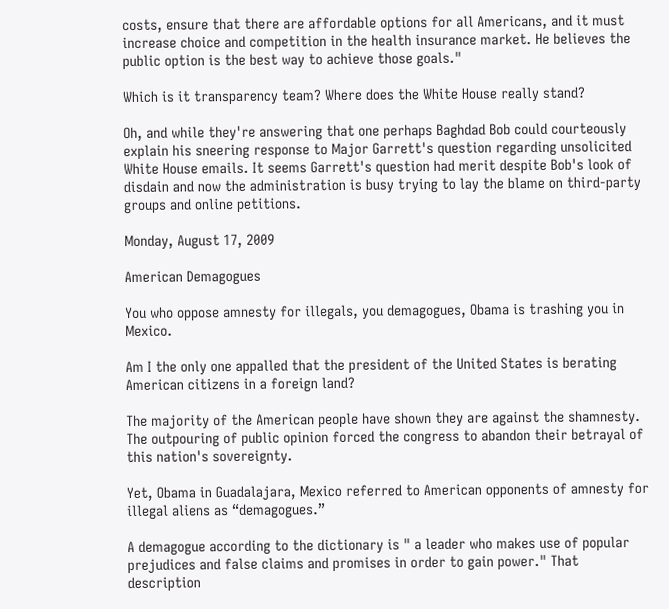costs, ensure that there are affordable options for all Americans, and it must increase choice and competition in the health insurance market. He believes the public option is the best way to achieve those goals."

Which is it transparency team? Where does the White House really stand?

Oh, and while they're answering that one perhaps Baghdad Bob could courteously explain his sneering response to Major Garrett's question regarding unsolicited White House emails. It seems Garrett's question had merit despite Bob's look of disdain and now the administration is busy trying to lay the blame on third-party groups and online petitions.

Monday, August 17, 2009

American Demagogues

You who oppose amnesty for illegals, you demagogues, Obama is trashing you in Mexico.

Am I the only one appalled that the president of the United States is berating American citizens in a foreign land?

The majority of the American people have shown they are against the shamnesty. The outpouring of public opinion forced the congress to abandon their betrayal of this nation's sovereignty.

Yet, Obama in Guadalajara, Mexico referred to American opponents of amnesty for illegal aliens as “demagogues.”

A demagogue according to the dictionary is " a leader who makes use of popular prejudices and false claims and promises in order to gain power." That description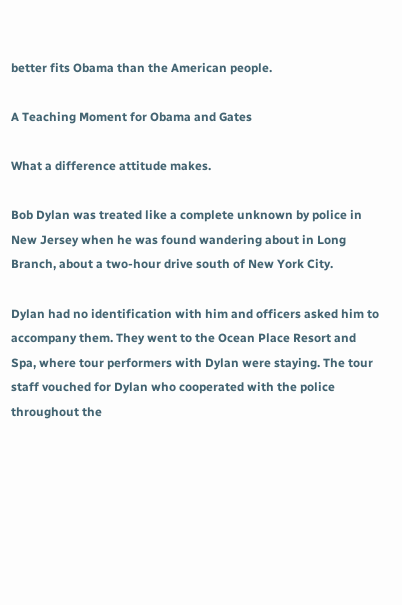better fits Obama than the American people.

A Teaching Moment for Obama and Gates

What a difference attitude makes.

Bob Dylan was treated like a complete unknown by police in New Jersey when he was found wandering about in Long Branch, about a two-hour drive south of New York City.

Dylan had no identification with him and officers asked him to accompany them. They went to the Ocean Place Resort and Spa, where tour performers with Dylan were staying. The tour staff vouched for Dylan who cooperated with the police throughout the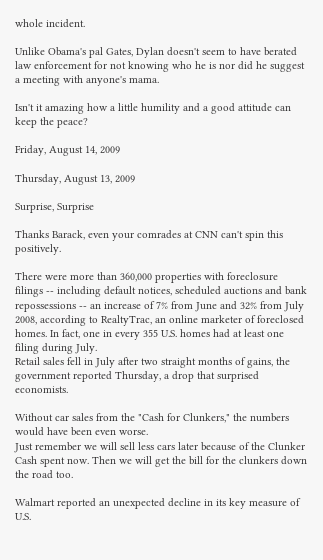whole incident.

Unlike Obama's pal Gates, Dylan doesn't seem to have berated law enforcement for not knowing who he is nor did he suggest a meeting with anyone's mama.

Isn't it amazing how a little humility and a good attitude can keep the peace?

Friday, August 14, 2009

Thursday, August 13, 2009

Surprise, Surprise

Thanks Barack, even your comrades at CNN can't spin this positively.

There were more than 360,000 properties with foreclosure filings -- including default notices, scheduled auctions and bank repossessions -- an increase of 7% from June and 32% from July 2008, according to RealtyTrac, an online marketer of foreclosed homes. In fact, one in every 355 U.S. homes had at least one filing during July.
Retail sales fell in July after two straight months of gains, the government reported Thursday, a drop that surprised economists.

Without car sales from the "Cash for Clunkers," the numbers would have been even worse.
Just remember we will sell less cars later because of the Clunker Cash spent now. Then we will get the bill for the clunkers down the road too.

Walmart reported an unexpected decline in its key measure of U.S.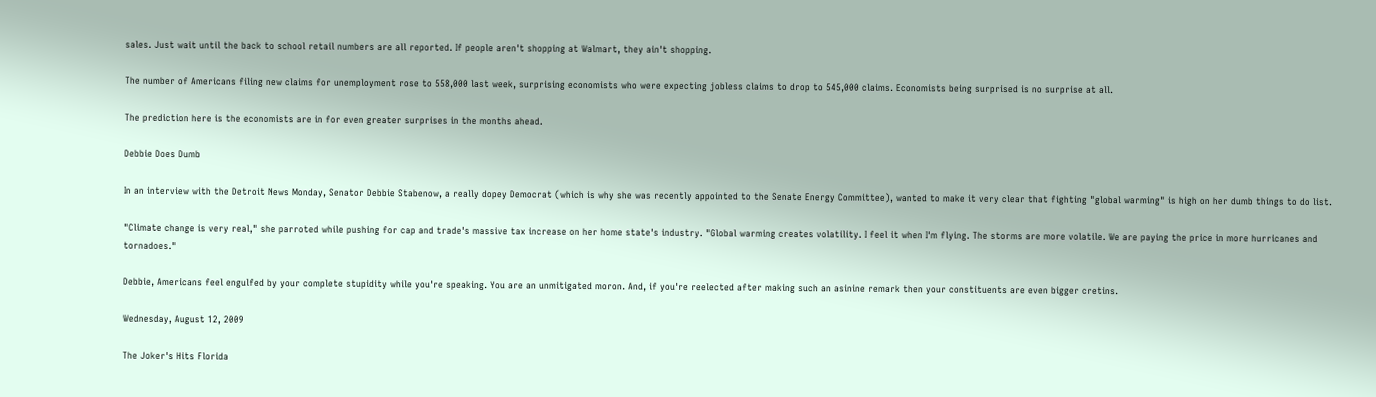sales. Just wait until the back to school retail numbers are all reported. If people aren't shopping at Walmart, they ain't shopping.

The number of Americans filing new claims for unemployment rose to 558,000 last week, surprising economists who were expecting jobless claims to drop to 545,000 claims. Economists being surprised is no surprise at all.

The prediction here is the economists are in for even greater surprises in the months ahead.

Debbie Does Dumb

In an interview with the Detroit News Monday, Senator Debbie Stabenow, a really dopey Democrat (which is why she was recently appointed to the Senate Energy Committee), wanted to make it very clear that fighting "global warming" is high on her dumb things to do list.

"Climate change is very real," she parroted while pushing for cap and trade's massive tax increase on her home state's industry. "Global warming creates volatility. I feel it when I'm flying. The storms are more volatile. We are paying the price in more hurricanes and tornadoes."

Debbie, Americans feel engulfed by your complete stupidity while you're speaking. You are an unmitigated moron. And, if you're reelected after making such an asinine remark then your constituents are even bigger cretins.

Wednesday, August 12, 2009

The Joker's Hits Florida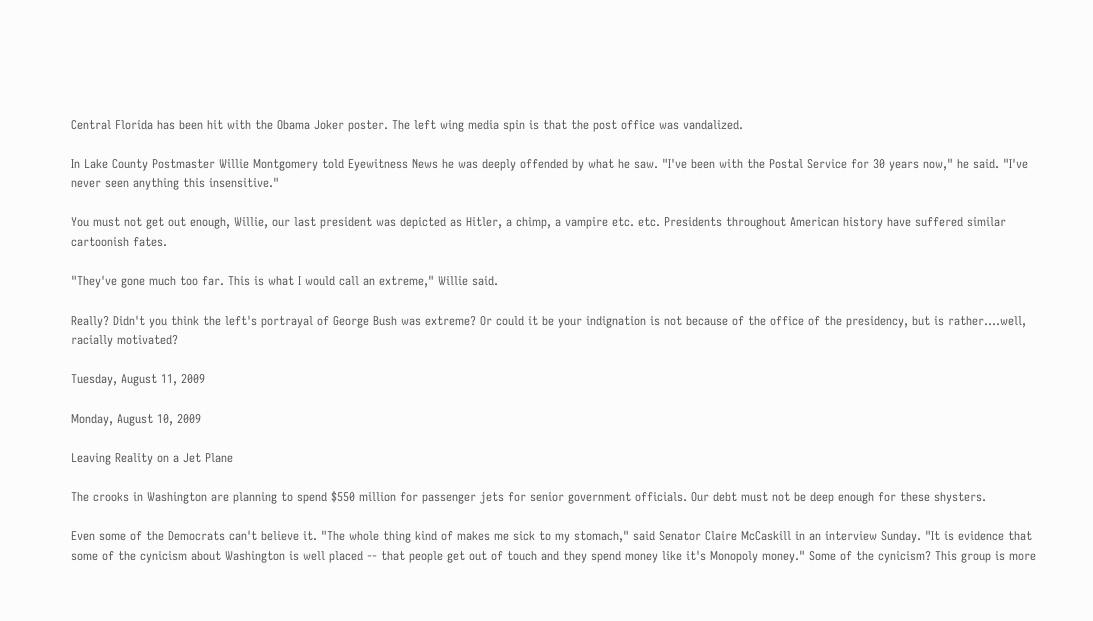Central Florida has been hit with the Obama Joker poster. The left wing media spin is that the post office was vandalized.

In Lake County Postmaster Willie Montgomery told Eyewitness News he was deeply offended by what he saw. "I've been with the Postal Service for 30 years now," he said. "I've never seen anything this insensitive."

You must not get out enough, Willie, our last president was depicted as Hitler, a chimp, a vampire etc. etc. Presidents throughout American history have suffered similar cartoonish fates.

"They've gone much too far. This is what I would call an extreme," Willie said.

Really? Didn't you think the left's portrayal of George Bush was extreme? Or could it be your indignation is not because of the office of the presidency, but is rather....well, racially motivated?

Tuesday, August 11, 2009

Monday, August 10, 2009

Leaving Reality on a Jet Plane

The crooks in Washington are planning to spend $550 million for passenger jets for senior government officials. Our debt must not be deep enough for these shysters.

Even some of the Democrats can't believe it. "The whole thing kind of makes me sick to my stomach," said Senator Claire McCaskill in an interview Sunday. "It is evidence that some of the cynicism about Washington is well placed -- that people get out of touch and they spend money like it's Monopoly money." Some of the cynicism? This group is more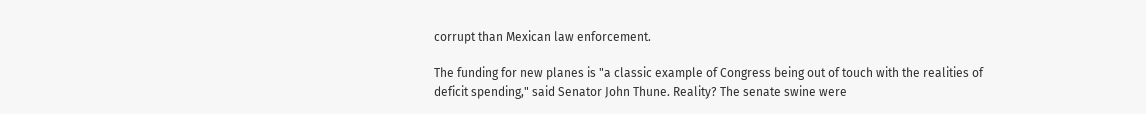corrupt than Mexican law enforcement.

The funding for new planes is "a classic example of Congress being out of touch with the realities of deficit spending," said Senator John Thune. Reality? The senate swine were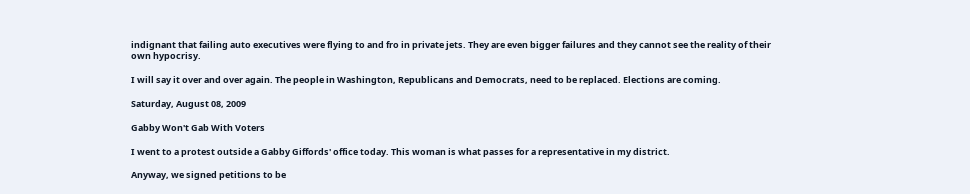indignant that failing auto executives were flying to and fro in private jets. They are even bigger failures and they cannot see the reality of their own hypocrisy.

I will say it over and over again. The people in Washington, Republicans and Democrats, need to be replaced. Elections are coming.

Saturday, August 08, 2009

Gabby Won't Gab With Voters

I went to a protest outside a Gabby Giffords' office today. This woman is what passes for a representative in my district.

Anyway, we signed petitions to be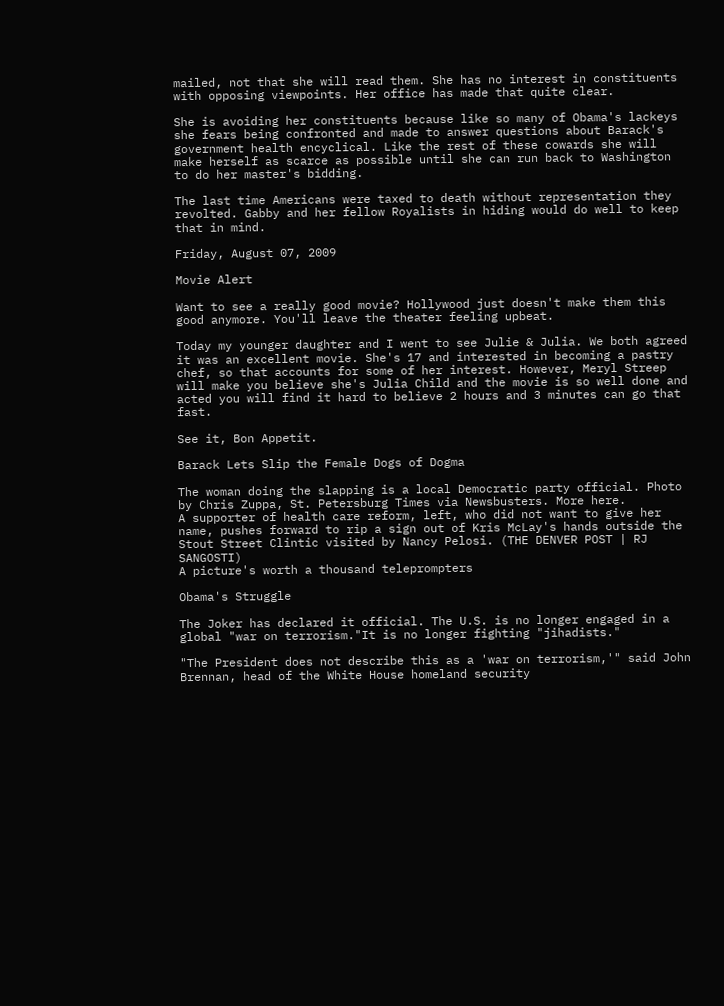mailed, not that she will read them. She has no interest in constituents with opposing viewpoints. Her office has made that quite clear.

She is avoiding her constituents because like so many of Obama's lackeys she fears being confronted and made to answer questions about Barack's government health encyclical. Like the rest of these cowards she will make herself as scarce as possible until she can run back to Washington to do her master's bidding.

The last time Americans were taxed to death without representation they revolted. Gabby and her fellow Royalists in hiding would do well to keep that in mind.

Friday, August 07, 2009

Movie Alert

Want to see a really good movie? Hollywood just doesn't make them this good anymore. You'll leave the theater feeling upbeat.

Today my younger daughter and I went to see Julie & Julia. We both agreed it was an excellent movie. She's 17 and interested in becoming a pastry chef, so that accounts for some of her interest. However, Meryl Streep will make you believe she's Julia Child and the movie is so well done and acted you will find it hard to believe 2 hours and 3 minutes can go that fast.

See it, Bon Appetit.

Barack Lets Slip the Female Dogs of Dogma

The woman doing the slapping is a local Democratic party official. Photo by Chris Zuppa, St. Petersburg Times via Newsbusters. More here.
A supporter of health care reform, left, who did not want to give her name, pushes forward to rip a sign out of Kris McLay's hands outside the Stout Street Clintic visited by Nancy Pelosi. (THE DENVER POST | RJ SANGOSTI)
A picture's worth a thousand teleprompters

Obama's Struggle

The Joker has declared it official. The U.S. is no longer engaged in a global "war on terrorism."It is no longer fighting "jihadists."

"The President does not describe this as a 'war on terrorism,'" said John Brennan, head of the White House homeland security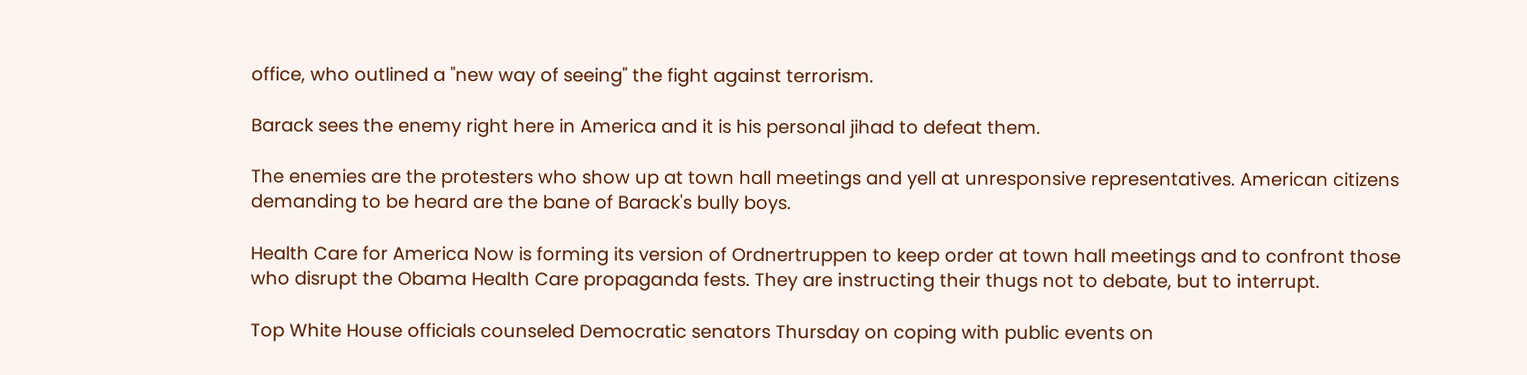office, who outlined a "new way of seeing" the fight against terrorism.

Barack sees the enemy right here in America and it is his personal jihad to defeat them.

The enemies are the protesters who show up at town hall meetings and yell at unresponsive representatives. American citizens demanding to be heard are the bane of Barack's bully boys.

Health Care for America Now is forming its version of Ordnertruppen to keep order at town hall meetings and to confront those who disrupt the Obama Health Care propaganda fests. They are instructing their thugs not to debate, but to interrupt.

Top White House officials counseled Democratic senators Thursday on coping with public events on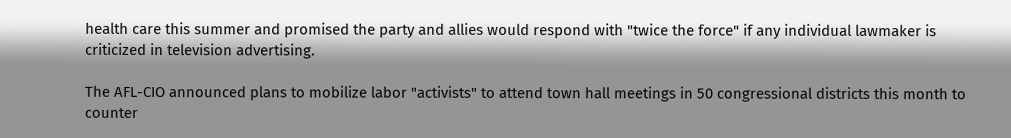health care this summer and promised the party and allies would respond with "twice the force" if any individual lawmaker is criticized in television advertising.

The AFL-CIO announced plans to mobilize labor "activists" to attend town hall meetings in 50 congressional districts this month to counter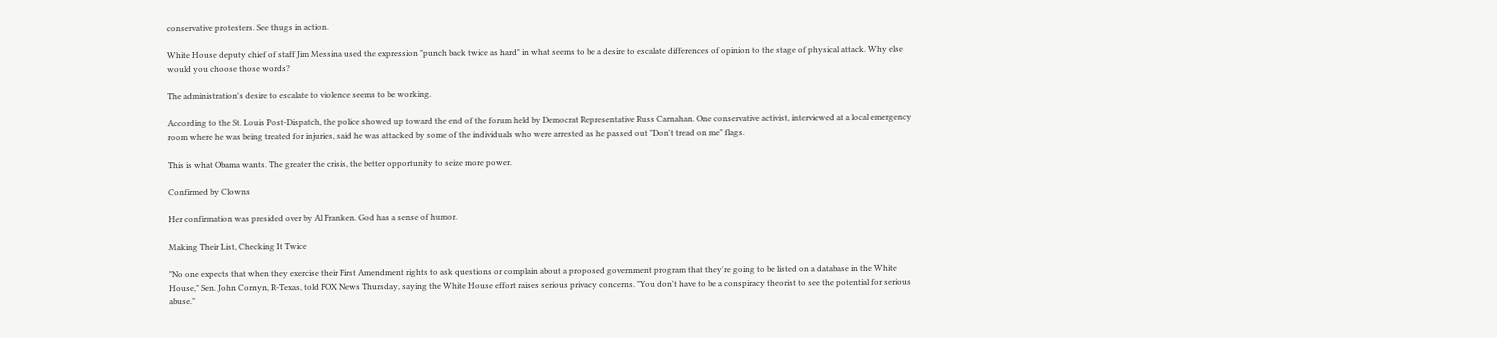conservative protesters. See thugs in action.

White House deputy chief of staff Jim Messina used the expression "punch back twice as hard" in what seems to be a desire to escalate differences of opinion to the stage of physical attack. Why else would you choose those words?

The administration's desire to escalate to violence seems to be working.

According to the St. Louis Post-Dispatch, the police showed up toward the end of the forum held by Democrat Representative Russ Carnahan. One conservative activist, interviewed at a local emergency room where he was being treated for injuries, said he was attacked by some of the individuals who were arrested as he passed out "Don't tread on me" flags.

This is what Obama wants. The greater the crisis, the better opportunity to seize more power.

Confirmed by Clowns

Her confirmation was presided over by Al Franken. God has a sense of humor.

Making Their List, Checking It Twice

"No one expects that when they exercise their First Amendment rights to ask questions or complain about a proposed government program that they're going to be listed on a database in the White House," Sen. John Cornyn, R-Texas, told FOX News Thursday, saying the White House effort raises serious privacy concerns. "You don't have to be a conspiracy theorist to see the potential for serious abuse."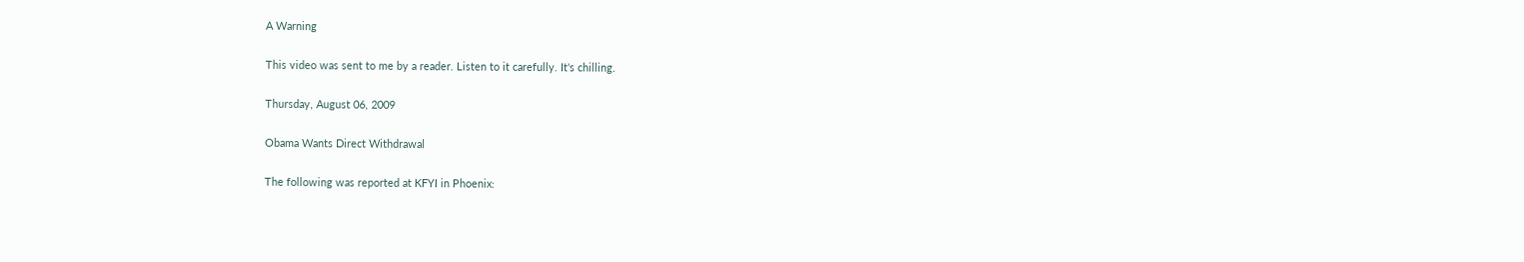A Warning

This video was sent to me by a reader. Listen to it carefully. It's chilling.

Thursday, August 06, 2009

Obama Wants Direct Withdrawal

The following was reported at KFYI in Phoenix: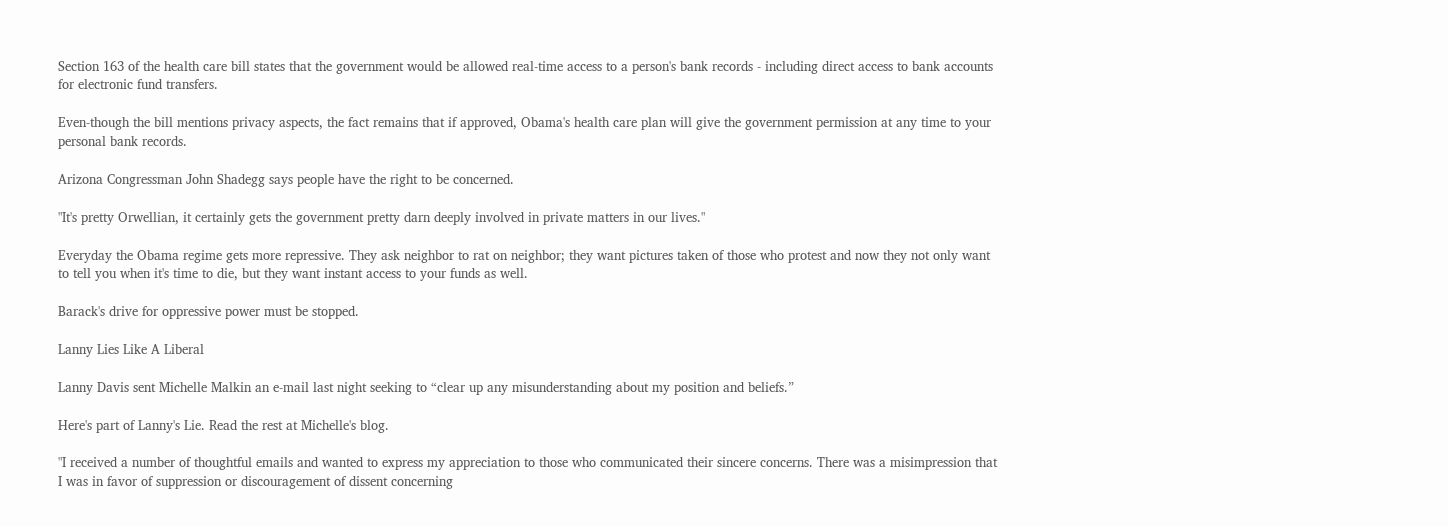Section 163 of the health care bill states that the government would be allowed real-time access to a person's bank records - including direct access to bank accounts for electronic fund transfers.

Even-though the bill mentions privacy aspects, the fact remains that if approved, Obama's health care plan will give the government permission at any time to your personal bank records.

Arizona Congressman John Shadegg says people have the right to be concerned.

"It's pretty Orwellian, it certainly gets the government pretty darn deeply involved in private matters in our lives."

Everyday the Obama regime gets more repressive. They ask neighbor to rat on neighbor; they want pictures taken of those who protest and now they not only want to tell you when it's time to die, but they want instant access to your funds as well.

Barack's drive for oppressive power must be stopped.

Lanny Lies Like A Liberal

Lanny Davis sent Michelle Malkin an e-mail last night seeking to “clear up any misunderstanding about my position and beliefs.”

Here's part of Lanny's Lie. Read the rest at Michelle's blog.

"I received a number of thoughtful emails and wanted to express my appreciation to those who communicated their sincere concerns. There was a misimpression that I was in favor of suppression or discouragement of dissent concerning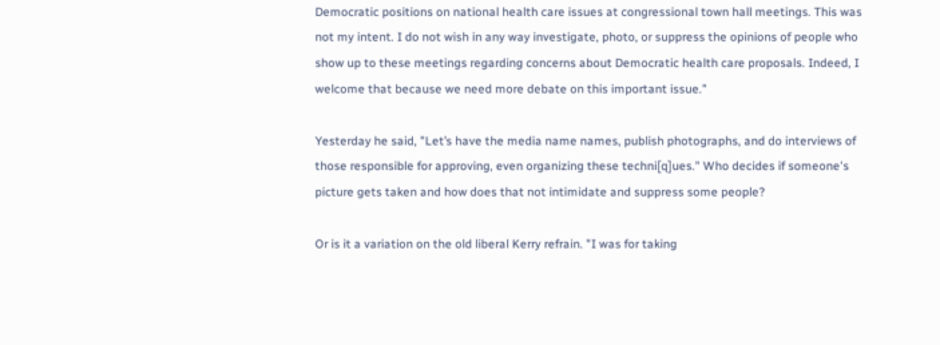Democratic positions on national health care issues at congressional town hall meetings. This was not my intent. I do not wish in any way investigate, photo, or suppress the opinions of people who show up to these meetings regarding concerns about Democratic health care proposals. Indeed, I welcome that because we need more debate on this important issue."

Yesterday he said, "Let’s have the media name names, publish photographs, and do interviews of those responsible for approving, even organizing these techni[q]ues." Who decides if someone's picture gets taken and how does that not intimidate and suppress some people?

Or is it a variation on the old liberal Kerry refrain. "I was for taking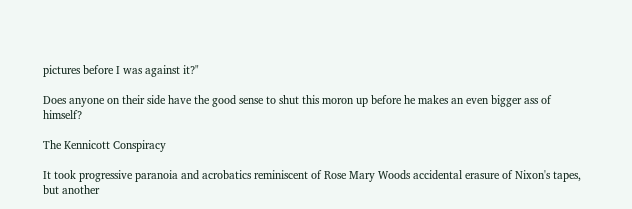pictures before I was against it?"

Does anyone on their side have the good sense to shut this moron up before he makes an even bigger ass of himself?

The Kennicott Conspiracy

It took progressive paranoia and acrobatics reminiscent of Rose Mary Woods accidental erasure of Nixon's tapes, but another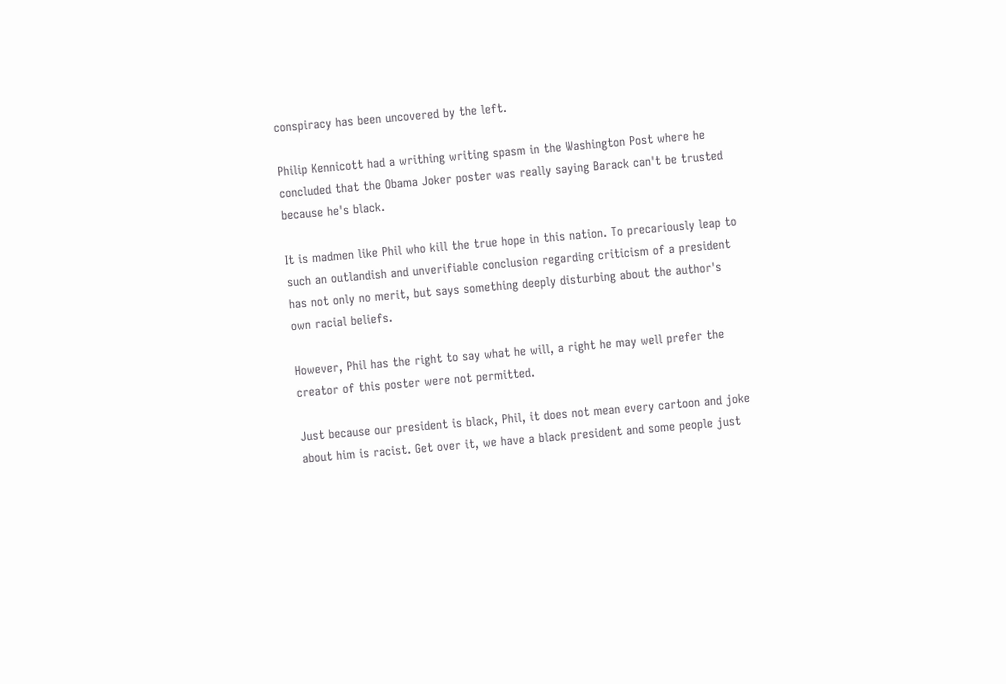conspiracy has been uncovered by the left.

Philip Kennicott had a writhing writing spasm in the Washington Post where he concluded that the Obama Joker poster was really saying Barack can't be trusted because he's black.

It is madmen like Phil who kill the true hope in this nation. To precariously leap to such an outlandish and unverifiable conclusion regarding criticism of a president has not only no merit, but says something deeply disturbing about the author's own racial beliefs.

However, Phil has the right to say what he will, a right he may well prefer the creator of this poster were not permitted.

Just because our president is black, Phil, it does not mean every cartoon and joke about him is racist. Get over it, we have a black president and some people just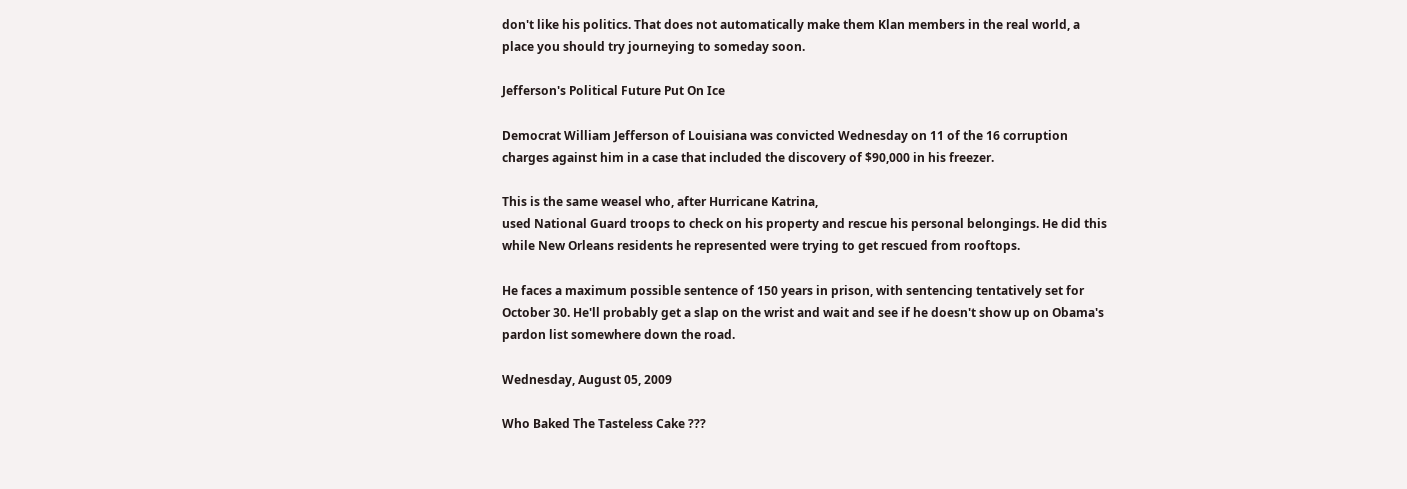don't like his politics. That does not automatically make them Klan members in the real world, a place you should try journeying to someday soon.

Jefferson's Political Future Put On Ice

Democrat William Jefferson of Louisiana was convicted Wednesday on 11 of the 16 corruption charges against him in a case that included the discovery of $90,000 in his freezer.

This is the same weasel who, after Hurricane Katrina,
used National Guard troops to check on his property and rescue his personal belongings. He did this while New Orleans residents he represented were trying to get rescued from rooftops.

He faces a maximum possible sentence of 150 years in prison, with sentencing tentatively set for October 30. He'll probably get a slap on the wrist and wait and see if he doesn't show up on Obama's pardon list somewhere down the road.

Wednesday, August 05, 2009

Who Baked The Tasteless Cake ???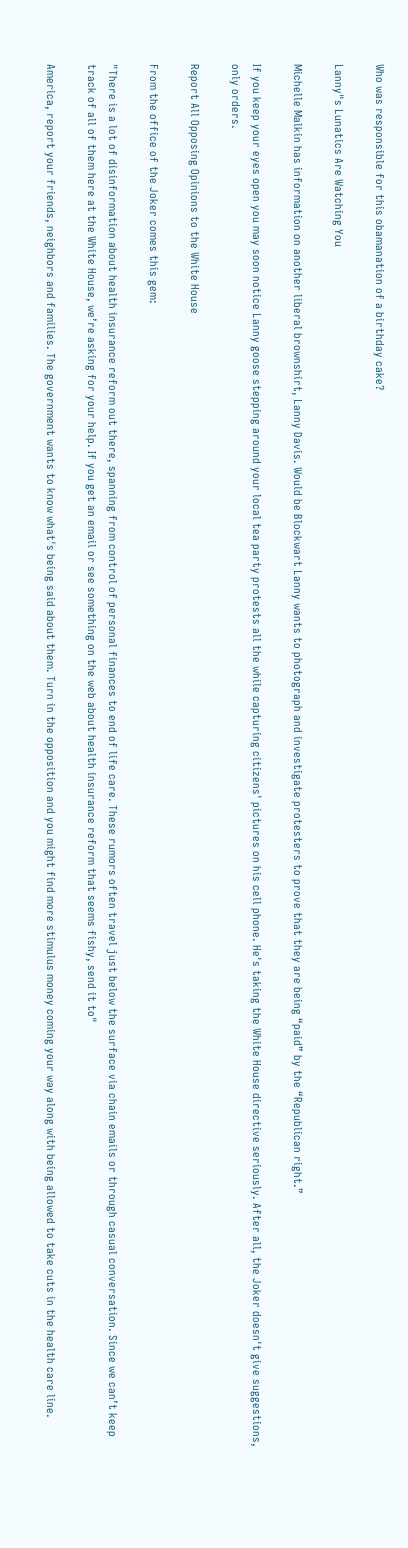Who was responsible for this obamanation of a birthday cake?

Lanny"s Lunatics Are Watching You

Michelle Malkin has information on another liberal brownshirt, Lanny Davis. Would be Blockwart Lanny wants to photograph and investigate protesters to prove that they are being “paid” by the “Republican right.”

If you keep your eyes open you may soon notice Lanny goose stepping around your local tea party protests all the while capturing citizens' pictures on his cell phone. He's taking the White House directive seriously. After all, the Joker doesn't give suggestions, only orders.

Report All Opposing Opinions to the White House

From the office of the Joker comes this gem:

"There is a lot of disinformation about health insurance reform out there, spanning from control of personal finances to end of life care. These rumors often travel just below the surface via chain emails or through casual conversation. Since we can’t keep track of all of them here at the White House, we’re asking for your help. If you get an email or see something on the web about health insurance reform that seems fishy, send it to"

America, report your friends, neighbors and families. The government wants to know what's being said about them. Turn in the opposition and you might find more stimulus money coming your way along with being allowed to take cuts in the health care line.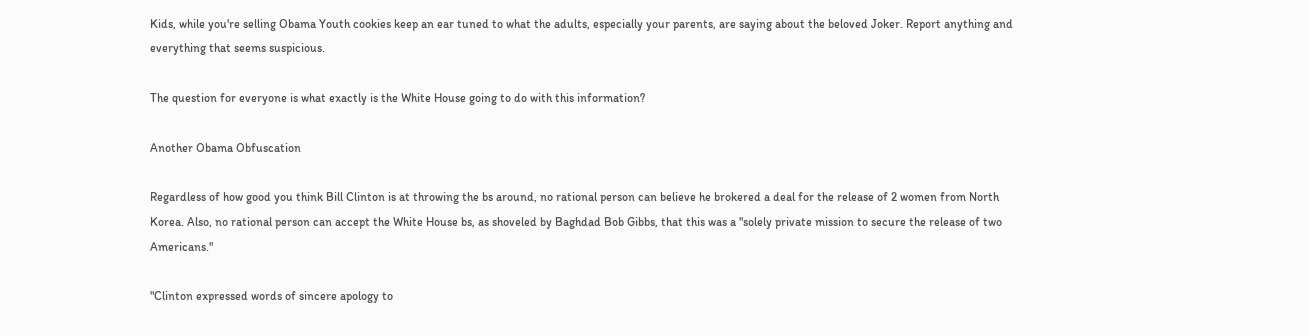Kids, while you're selling Obama Youth cookies keep an ear tuned to what the adults, especially your parents, are saying about the beloved Joker. Report anything and everything that seems suspicious.

The question for everyone is what exactly is the White House going to do with this information?

Another Obama Obfuscation

Regardless of how good you think Bill Clinton is at throwing the bs around, no rational person can believe he brokered a deal for the release of 2 women from North Korea. Also, no rational person can accept the White House bs, as shoveled by Baghdad Bob Gibbs, that this was a "solely private mission to secure the release of two Americans."

"Clinton expressed words of sincere apology to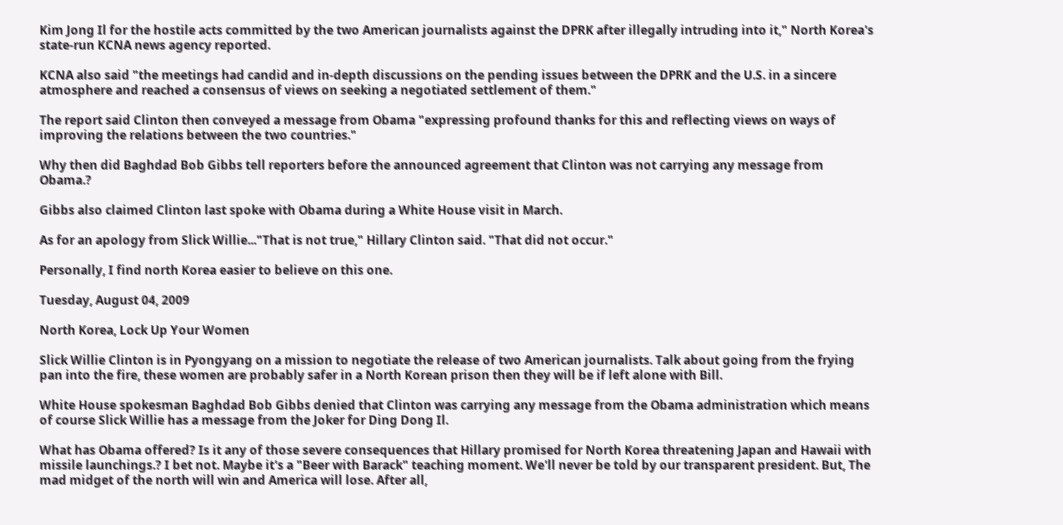Kim Jong Il for the hostile acts committed by the two American journalists against the DPRK after illegally intruding into it," North Korea's state-run KCNA news agency reported.

KCNA also said "the meetings had candid and in-depth discussions on the pending issues between the DPRK and the U.S. in a sincere atmosphere and reached a consensus of views on seeking a negotiated settlement of them."

The report said Clinton then conveyed a message from Obama "expressing profound thanks for this and reflecting views on ways of improving the relations between the two countries."

Why then did Baghdad Bob Gibbs tell reporters before the announced agreement that Clinton was not carrying any message from Obama.?

Gibbs also claimed Clinton last spoke with Obama during a White House visit in March.

As for an apology from Slick Willie..."That is not true," Hillary Clinton said. "That did not occur."

Personally, I find north Korea easier to believe on this one.

Tuesday, August 04, 2009

North Korea, Lock Up Your Women

Slick Willie Clinton is in Pyongyang on a mission to negotiate the release of two American journalists. Talk about going from the frying pan into the fire, these women are probably safer in a North Korean prison then they will be if left alone with Bill.

White House spokesman Baghdad Bob Gibbs denied that Clinton was carrying any message from the Obama administration which means of course Slick Willie has a message from the Joker for Ding Dong Il.

What has Obama offered? Is it any of those severe consequences that Hillary promised for North Korea threatening Japan and Hawaii with missile launchings.? I bet not. Maybe it's a "Beer with Barack" teaching moment. We'll never be told by our transparent president. But, The mad midget of the north will win and America will lose. After all,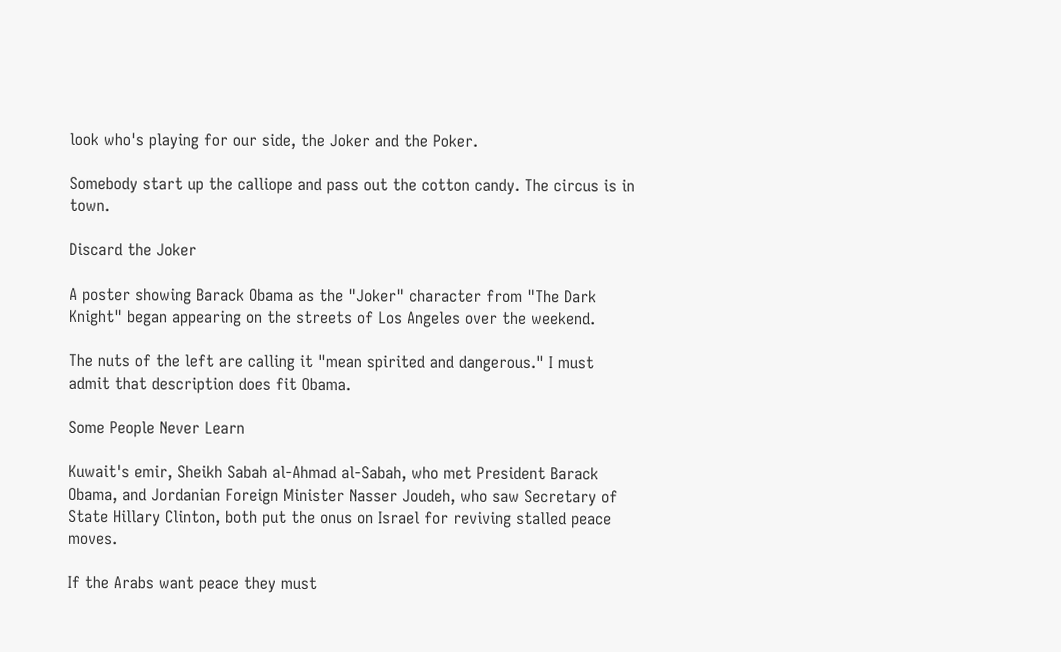look who's playing for our side, the Joker and the Poker.

Somebody start up the calliope and pass out the cotton candy. The circus is in town.

Discard the Joker

A poster showing Barack Obama as the "Joker" character from "The Dark Knight" began appearing on the streets of Los Angeles over the weekend.

The nuts of the left are calling it "mean spirited and dangerous." I must admit that description does fit Obama.

Some People Never Learn

Kuwait's emir, Sheikh Sabah al-Ahmad al-Sabah, who met President Barack Obama, and Jordanian Foreign Minister Nasser Joudeh, who saw Secretary of State Hillary Clinton, both put the onus on Israel for reviving stalled peace moves.

If the Arabs want peace they must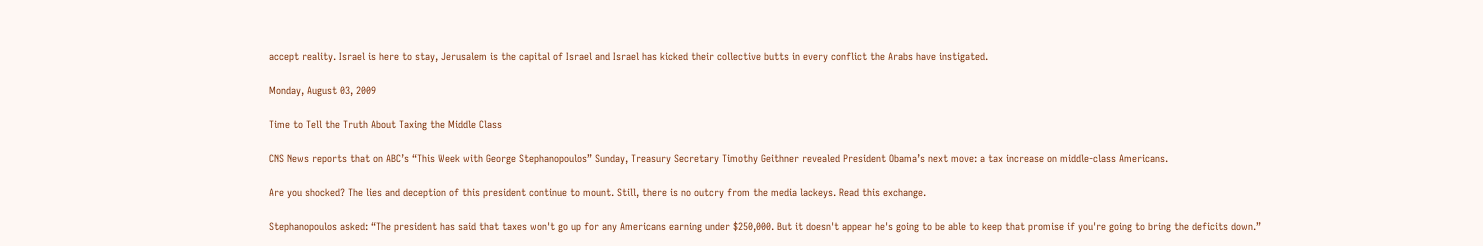accept reality. Israel is here to stay, Jerusalem is the capital of Israel and Israel has kicked their collective butts in every conflict the Arabs have instigated.

Monday, August 03, 2009

Time to Tell the Truth About Taxing the Middle Class

CNS News reports that on ABC’s “This Week with George Stephanopoulos” Sunday, Treasury Secretary Timothy Geithner revealed President Obama’s next move: a tax increase on middle-class Americans.

Are you shocked? The lies and deception of this president continue to mount. Still, there is no outcry from the media lackeys. Read this exchange.

Stephanopoulos asked: “The president has said that taxes won't go up for any Americans earning under $250,000. But it doesn't appear he's going to be able to keep that promise if you're going to bring the deficits down.”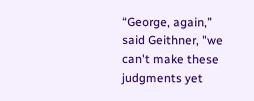“George, again,” said Geithner, "we can't make these judgments yet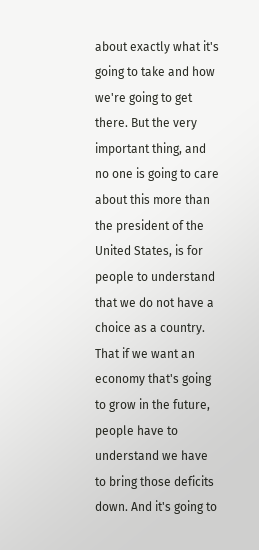about exactly what it's going to take and how we're going to get there. But the very important thing, and no one is going to care about this more than the president of the United States, is for people to understand that we do not have a choice as a country. That if we want an economy that's going to grow in the future, people have to understand we have to bring those deficits down. And it's going to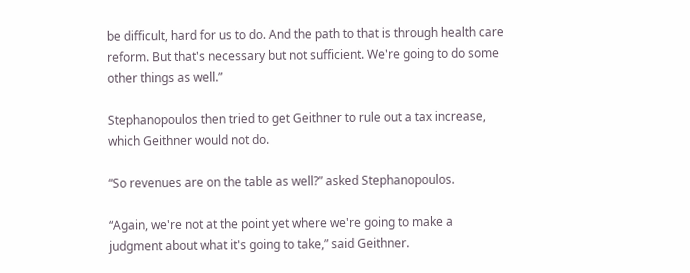be difficult, hard for us to do. And the path to that is through health care reform. But that's necessary but not sufficient. We're going to do some other things as well.”

Stephanopoulos then tried to get Geithner to rule out a tax increase, which Geithner would not do.

“So revenues are on the table as well?” asked Stephanopoulos.

“Again, we're not at the point yet where we're going to make a judgment about what it's going to take,” said Geithner.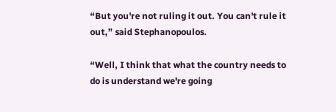“But you're not ruling it out. You can't rule it out,” said Stephanopoulos.

“Well, I think that what the country needs to do is understand we're going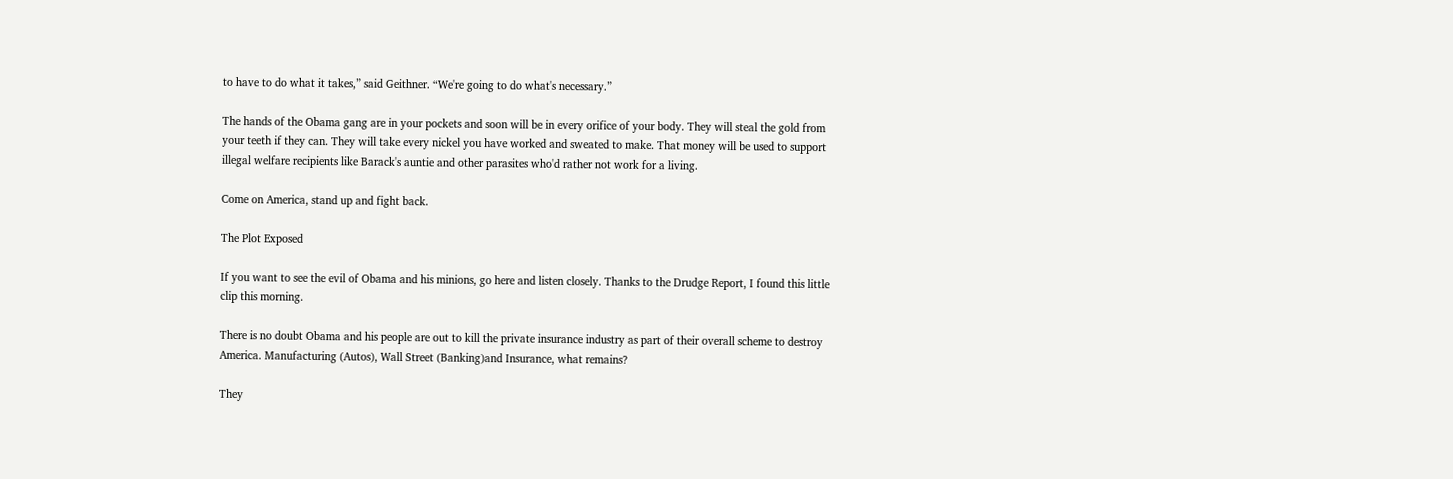to have to do what it takes,” said Geithner. “We're going to do what's necessary.”

The hands of the Obama gang are in your pockets and soon will be in every orifice of your body. They will steal the gold from your teeth if they can. They will take every nickel you have worked and sweated to make. That money will be used to support illegal welfare recipients like Barack's auntie and other parasites who'd rather not work for a living.

Come on America, stand up and fight back.

The Plot Exposed

If you want to see the evil of Obama and his minions, go here and listen closely. Thanks to the Drudge Report, I found this little clip this morning.

There is no doubt Obama and his people are out to kill the private insurance industry as part of their overall scheme to destroy America. Manufacturing (Autos), Wall Street (Banking)and Insurance, what remains?

They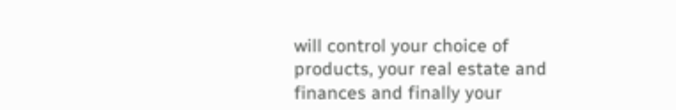will control your choice of products, your real estate and finances and finally your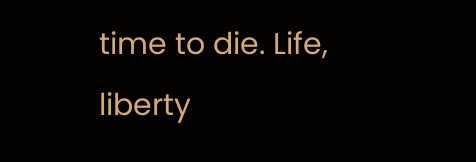time to die. Life, liberty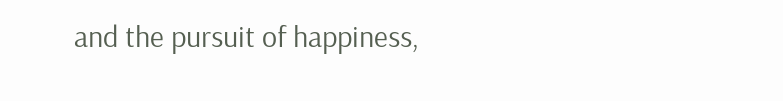and the pursuit of happiness,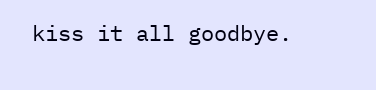kiss it all goodbye.